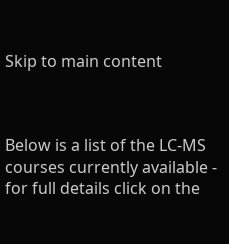Skip to main content



Below is a list of the LC-MS courses currently available - for full details click on the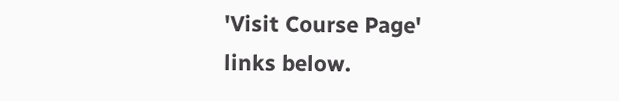'Visit Course Page' links below.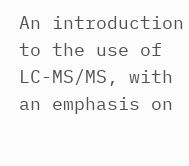An introduction to the use of LC-MS/MS, with an emphasis on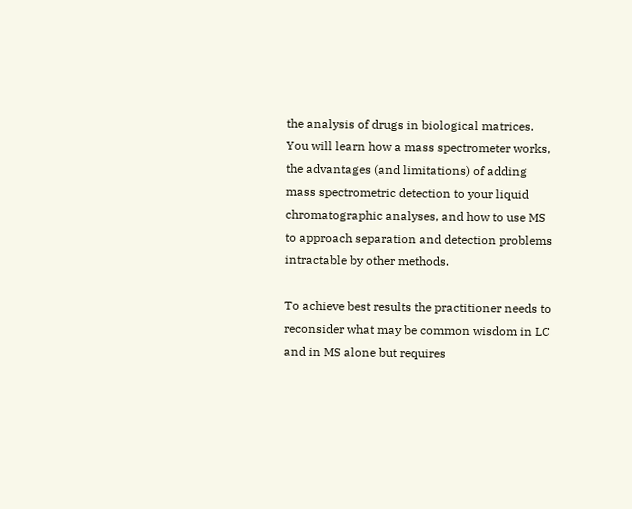the analysis of drugs in biological matrices. You will learn how a mass spectrometer works, the advantages (and limitations) of adding mass spectrometric detection to your liquid chromatographic analyses, and how to use MS to approach separation and detection problems intractable by other methods.

To achieve best results the practitioner needs to reconsider what may be common wisdom in LC and in MS alone but requires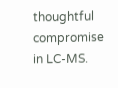thoughtful compromise in LC-MS.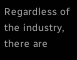Regardless of the industry, there are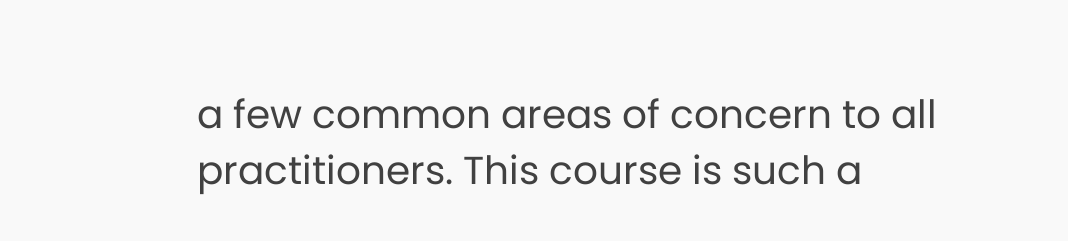a few common areas of concern to all practitioners. This course is such a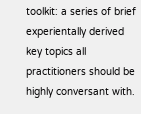toolkit: a series of brief experientally derived key topics all practitioners should be highly conversant with.